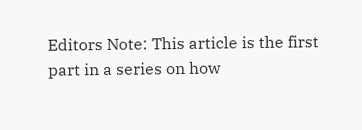Editors Note: This article is the first part in a series on how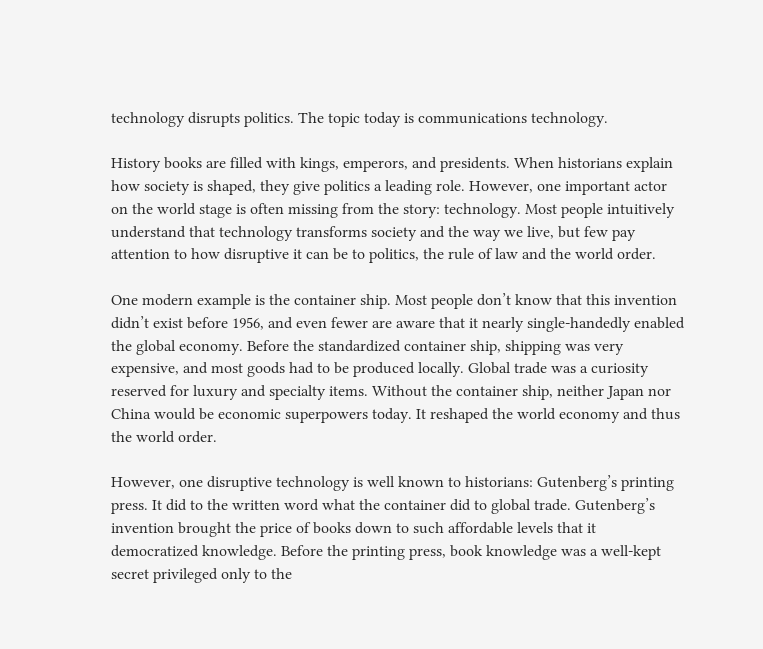technology disrupts politics. The topic today is communications technology.

History books are filled with kings, emperors, and presidents. When historians explain how society is shaped, they give politics a leading role. However, one important actor on the world stage is often missing from the story: technology. Most people intuitively understand that technology transforms society and the way we live, but few pay attention to how disruptive it can be to politics, the rule of law and the world order.

One modern example is the container ship. Most people don’t know that this invention didn’t exist before 1956, and even fewer are aware that it nearly single-handedly enabled the global economy. Before the standardized container ship, shipping was very expensive, and most goods had to be produced locally. Global trade was a curiosity reserved for luxury and specialty items. Without the container ship, neither Japan nor China would be economic superpowers today. It reshaped the world economy and thus the world order.

However, one disruptive technology is well known to historians: Gutenberg’s printing press. It did to the written word what the container did to global trade. Gutenberg’s invention brought the price of books down to such affordable levels that it democratized knowledge. Before the printing press, book knowledge was a well-kept secret privileged only to the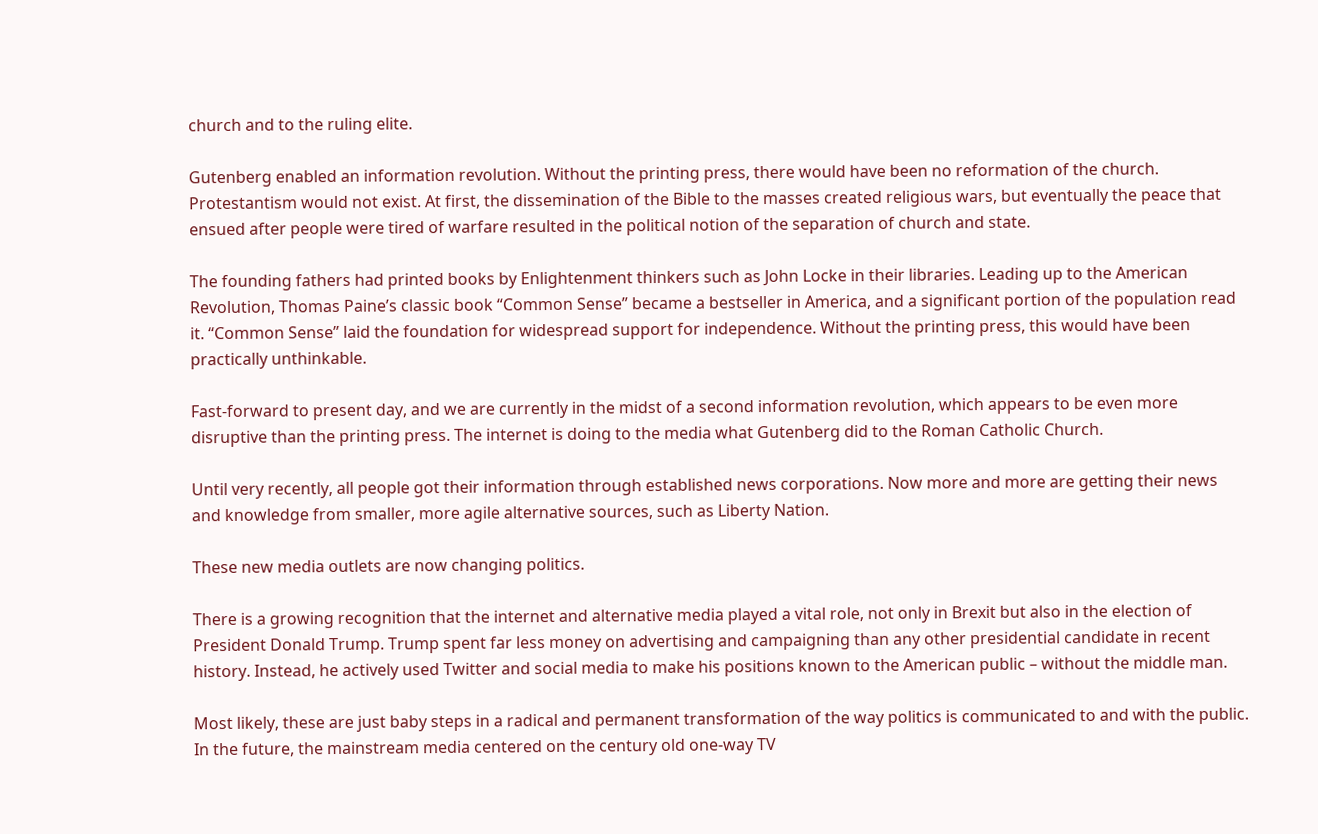church and to the ruling elite.

Gutenberg enabled an information revolution. Without the printing press, there would have been no reformation of the church. Protestantism would not exist. At first, the dissemination of the Bible to the masses created religious wars, but eventually the peace that ensued after people were tired of warfare resulted in the political notion of the separation of church and state.

The founding fathers had printed books by Enlightenment thinkers such as John Locke in their libraries. Leading up to the American Revolution, Thomas Paine’s classic book “Common Sense” became a bestseller in America, and a significant portion of the population read it. “Common Sense” laid the foundation for widespread support for independence. Without the printing press, this would have been practically unthinkable.

Fast-forward to present day, and we are currently in the midst of a second information revolution, which appears to be even more disruptive than the printing press. The internet is doing to the media what Gutenberg did to the Roman Catholic Church.

Until very recently, all people got their information through established news corporations. Now more and more are getting their news and knowledge from smaller, more agile alternative sources, such as Liberty Nation.

These new media outlets are now changing politics.

There is a growing recognition that the internet and alternative media played a vital role, not only in Brexit but also in the election of President Donald Trump. Trump spent far less money on advertising and campaigning than any other presidential candidate in recent history. Instead, he actively used Twitter and social media to make his positions known to the American public – without the middle man.

Most likely, these are just baby steps in a radical and permanent transformation of the way politics is communicated to and with the public. In the future, the mainstream media centered on the century old one-way TV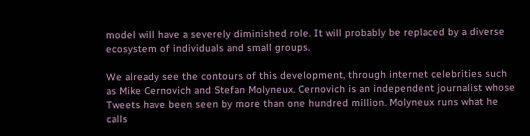model will have a severely diminished role. It will probably be replaced by a diverse ecosystem of individuals and small groups.

We already see the contours of this development, through internet celebrities such as Mike Cernovich and Stefan Molyneux. Cernovich is an independent journalist whose Tweets have been seen by more than one hundred million. Molyneux runs what he calls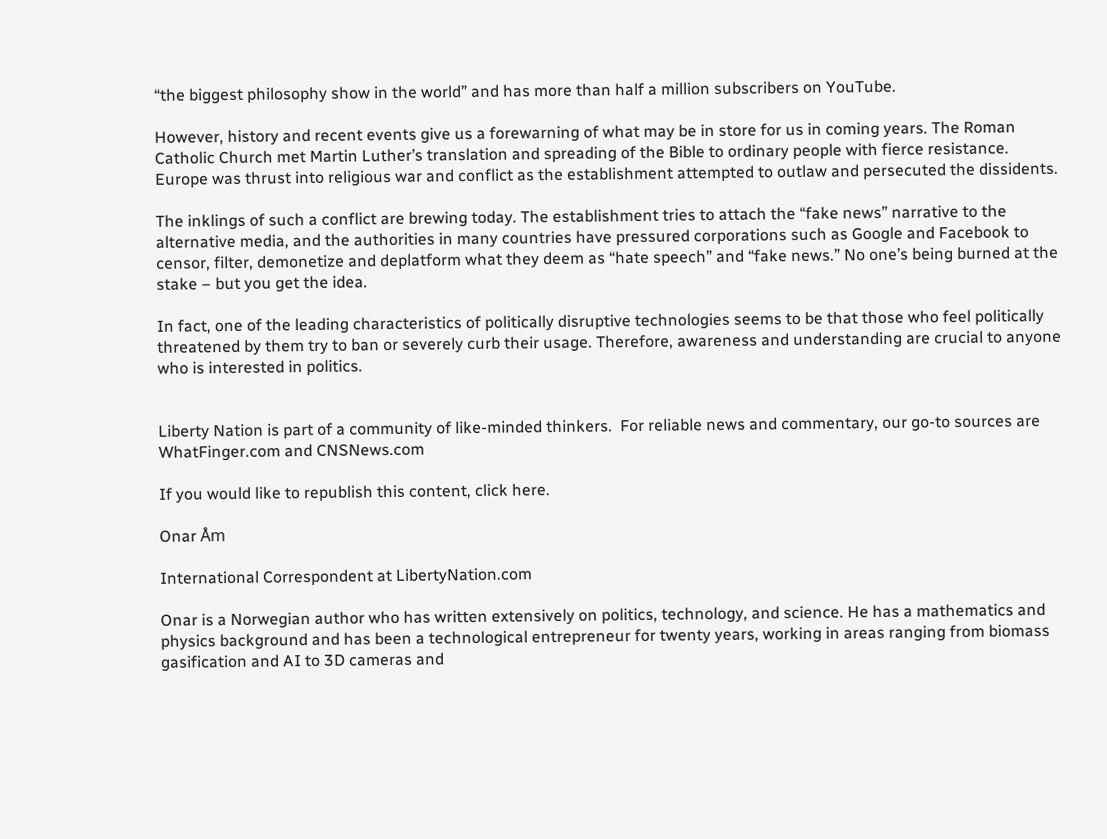“the biggest philosophy show in the world” and has more than half a million subscribers on YouTube.

However, history and recent events give us a forewarning of what may be in store for us in coming years. The Roman Catholic Church met Martin Luther’s translation and spreading of the Bible to ordinary people with fierce resistance. Europe was thrust into religious war and conflict as the establishment attempted to outlaw and persecuted the dissidents.

The inklings of such a conflict are brewing today. The establishment tries to attach the “fake news” narrative to the alternative media, and the authorities in many countries have pressured corporations such as Google and Facebook to censor, filter, demonetize and deplatform what they deem as “hate speech” and “fake news.” No one’s being burned at the stake – but you get the idea.

In fact, one of the leading characteristics of politically disruptive technologies seems to be that those who feel politically threatened by them try to ban or severely curb their usage. Therefore, awareness and understanding are crucial to anyone who is interested in politics.


Liberty Nation is part of a community of like-minded thinkers.  For reliable news and commentary, our go-to sources are WhatFinger.com and CNSNews.com

If you would like to republish this content, click here.

Onar Åm

International Correspondent at LibertyNation.com

Onar is a Norwegian author who has written extensively on politics, technology, and science. He has a mathematics and physics background and has been a technological entrepreneur for twenty years, working in areas ranging from biomass gasification and AI to 3D cameras and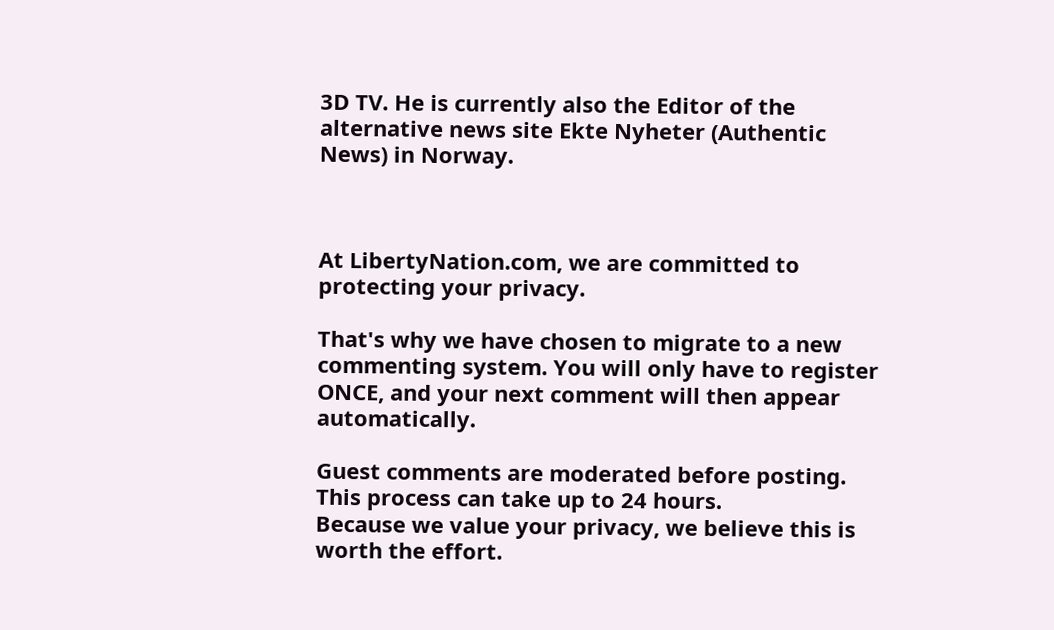3D TV. He is currently also the Editor of the alternative news site Ekte Nyheter (Authentic News) in Norway.



At LibertyNation.com, we are committed to protecting your privacy.

That's why we have chosen to migrate to a new commenting system. You will only have to register ONCE, and your next comment will then appear automatically.

Guest comments are moderated before posting. This process can take up to 24 hours.
Because we value your privacy, we believe this is worth the effort.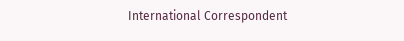International Correspondent